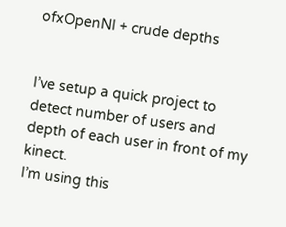ofxOpenNI + crude depths


I’ve setup a quick project to detect number of users and depth of each user in front of my kinect.
I’m using this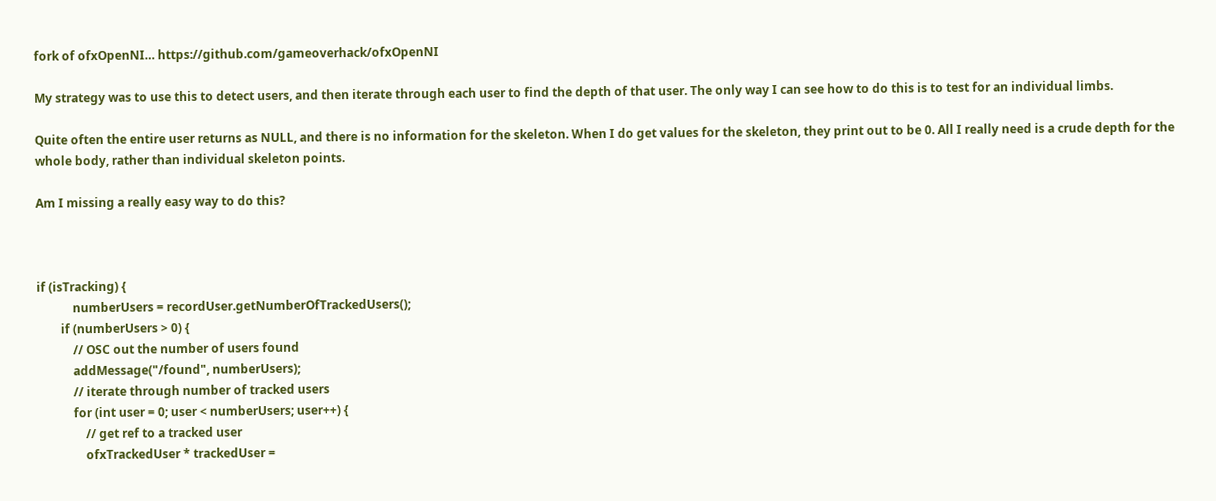fork of ofxOpenNI… https://github.com/gameoverhack/ofxOpenNI

My strategy was to use this to detect users, and then iterate through each user to find the depth of that user. The only way I can see how to do this is to test for an individual limbs.

Quite often the entire user returns as NULL, and there is no information for the skeleton. When I do get values for the skeleton, they print out to be 0. All I really need is a crude depth for the whole body, rather than individual skeleton points.

Am I missing a really easy way to do this?



if (isTracking) {
            numberUsers = recordUser.getNumberOfTrackedUsers();
        if (numberUsers > 0) {
            // OSC out the number of users found
            addMessage("/found", numberUsers);
            // iterate through number of tracked users
            for (int user = 0; user < numberUsers; user++) {
                // get ref to a tracked user
                ofxTrackedUser * trackedUser =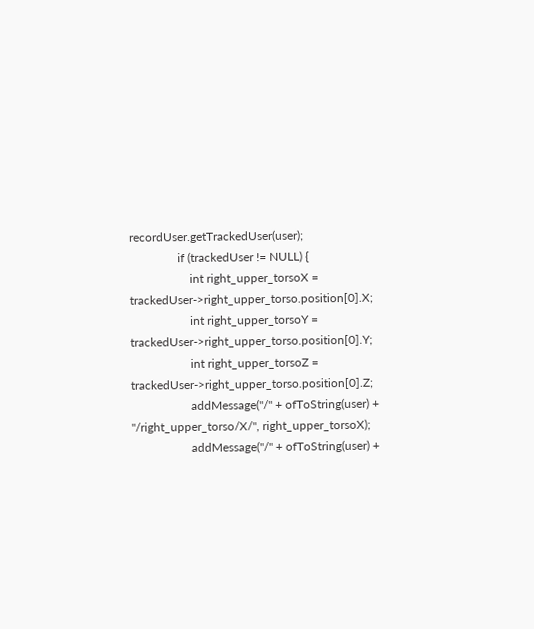recordUser.getTrackedUser(user);
                if (trackedUser != NULL) {
                    int right_upper_torsoX = trackedUser->right_upper_torso.position[0].X;
                    int right_upper_torsoY = trackedUser->right_upper_torso.position[0].Y;
                    int right_upper_torsoZ = trackedUser->right_upper_torso.position[0].Z;
                    addMessage("/" + ofToString(user) + "/right_upper_torso/X/", right_upper_torsoX);
                    addMessage("/" + ofToString(user) +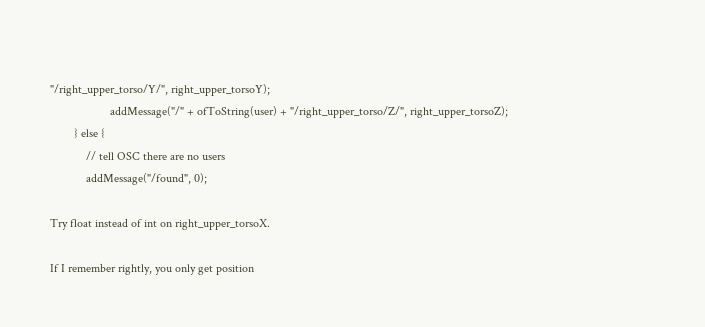"/right_upper_torso/Y/", right_upper_torsoY);
                    addMessage("/" + ofToString(user) + "/right_upper_torso/Z/", right_upper_torsoZ);
        } else {
            // tell OSC there are no users
            addMessage("/found", 0);

Try float instead of int on right_upper_torsoX.

If I remember rightly, you only get position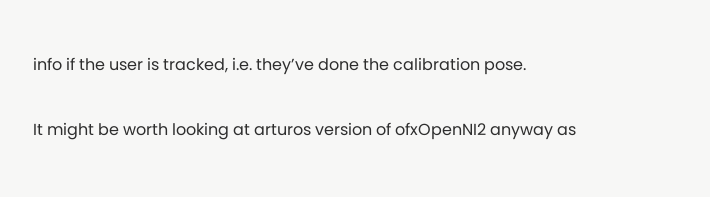info if the user is tracked, i.e. they’ve done the calibration pose.

It might be worth looking at arturos version of ofxOpenNI2 anyway as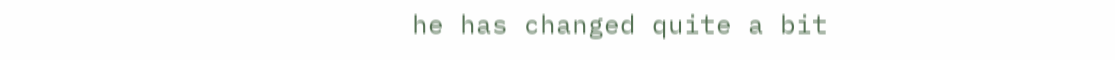he has changed quite a bit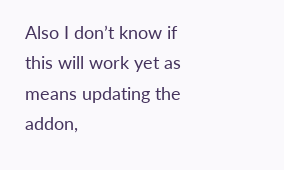Also I don’t know if this will work yet as means updating the addon,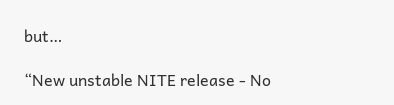but…

“New unstable NITE release - No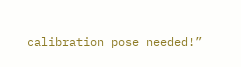calibration pose needed!”